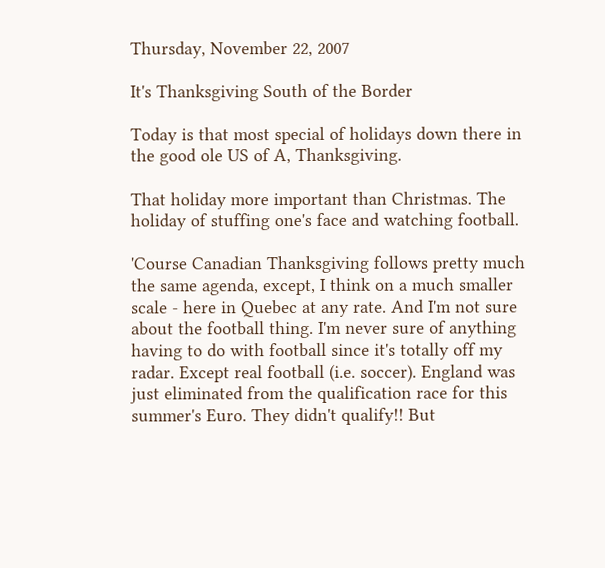Thursday, November 22, 2007

It's Thanksgiving South of the Border

Today is that most special of holidays down there in the good ole US of A, Thanksgiving.

That holiday more important than Christmas. The holiday of stuffing one's face and watching football.

'Course Canadian Thanksgiving follows pretty much the same agenda, except, I think on a much smaller scale - here in Quebec at any rate. And I'm not sure about the football thing. I'm never sure of anything having to do with football since it's totally off my radar. Except real football (i.e. soccer). England was just eliminated from the qualification race for this summer's Euro. They didn't qualify!! But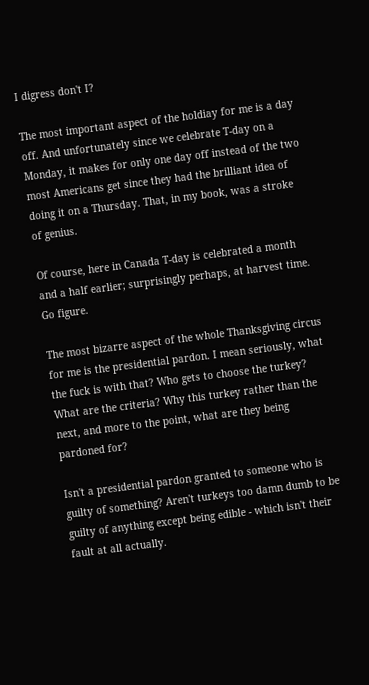I digress don't I?

The most important aspect of the holdiay for me is a day off. And unfortunately since we celebrate T-day on a Monday, it makes for only one day off instead of the two most Americans get since they had the brilliant idea of doing it on a Thursday. That, in my book, was a stroke of genius.

Of course, here in Canada T-day is celebrated a month and a half earlier; surprisingly perhaps, at harvest time. Go figure.

The most bizarre aspect of the whole Thanksgiving circus for me is the presidential pardon. I mean seriously, what the fuck is with that? Who gets to choose the turkey? What are the criteria? Why this turkey rather than the next, and more to the point, what are they being pardoned for?

Isn't a presidential pardon granted to someone who is guilty of something? Aren't turkeys too damn dumb to be guilty of anything except being edible - which isn't their fault at all actually.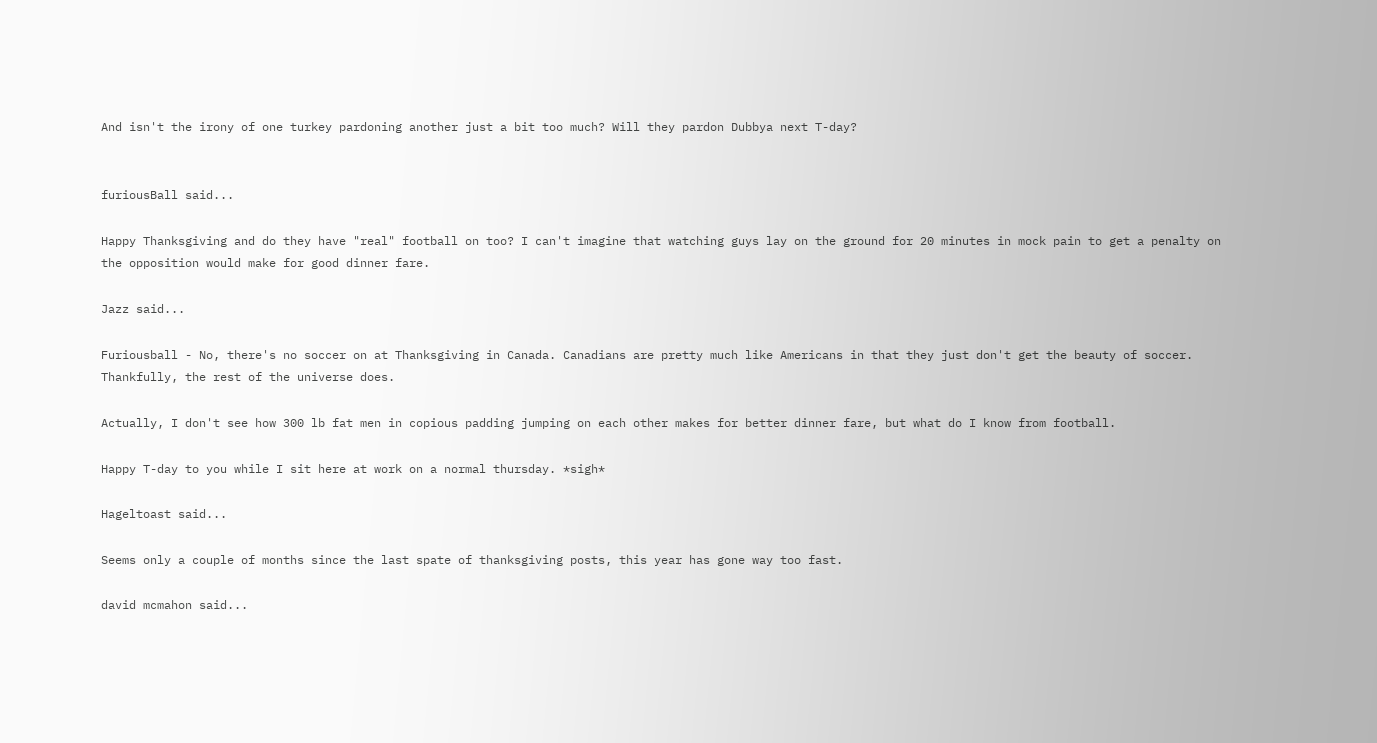And isn't the irony of one turkey pardoning another just a bit too much? Will they pardon Dubbya next T-day?


furiousBall said...

Happy Thanksgiving and do they have "real" football on too? I can't imagine that watching guys lay on the ground for 20 minutes in mock pain to get a penalty on the opposition would make for good dinner fare.

Jazz said...

Furiousball - No, there's no soccer on at Thanksgiving in Canada. Canadians are pretty much like Americans in that they just don't get the beauty of soccer. Thankfully, the rest of the universe does.

Actually, I don't see how 300 lb fat men in copious padding jumping on each other makes for better dinner fare, but what do I know from football.

Happy T-day to you while I sit here at work on a normal thursday. *sigh*

Hageltoast said...

Seems only a couple of months since the last spate of thanksgiving posts, this year has gone way too fast.

david mcmahon said...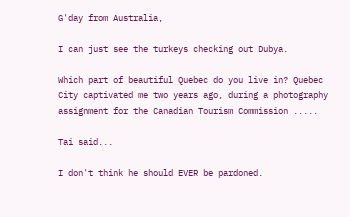G'day from Australia,

I can just see the turkeys checking out Dubya.

Which part of beautiful Quebec do you live in? Quebec City captivated me two years ago, during a photography assignment for the Canadian Tourism Commission .....

Tai said...

I don't think he should EVER be pardoned.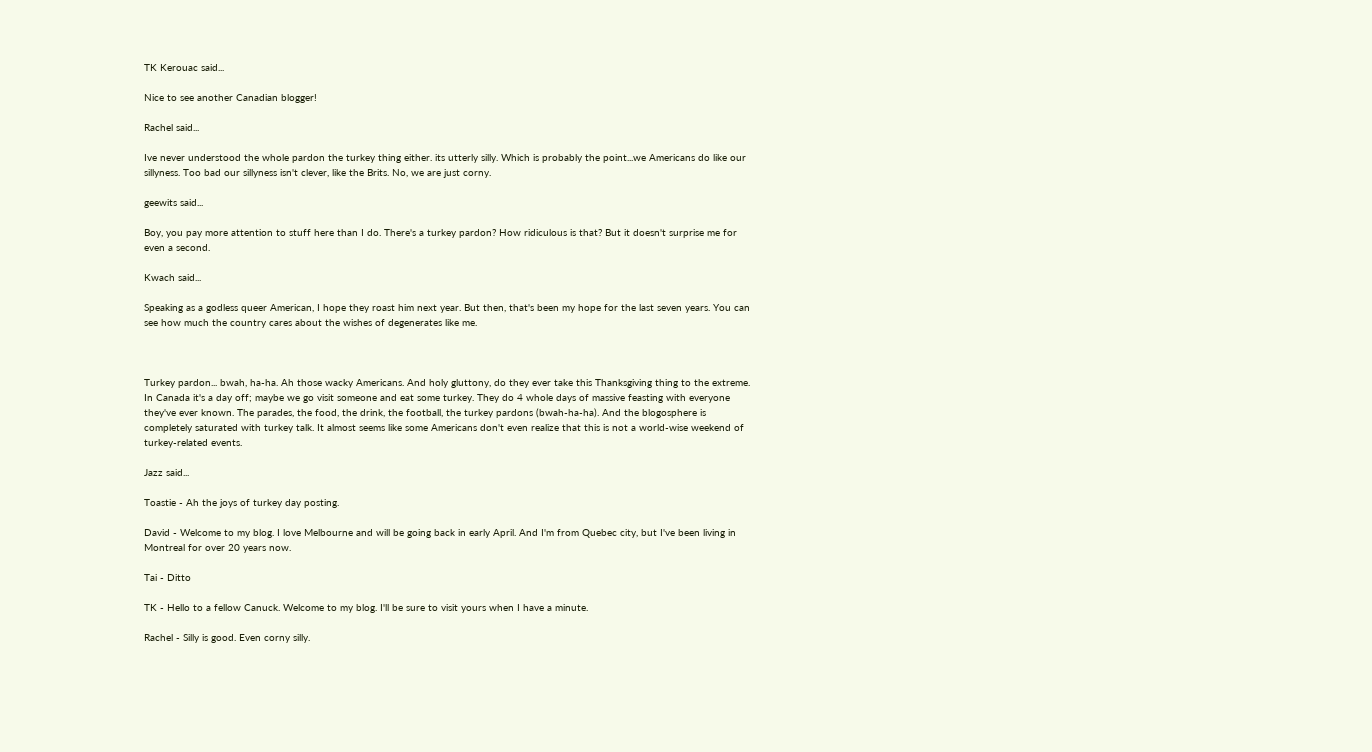TK Kerouac said...

Nice to see another Canadian blogger!

Rachel said...

Ive never understood the whole pardon the turkey thing either. its utterly silly. Which is probably the point...we Americans do like our sillyness. Too bad our sillyness isn't clever, like the Brits. No, we are just corny.

geewits said...

Boy, you pay more attention to stuff here than I do. There's a turkey pardon? How ridiculous is that? But it doesn't surprise me for even a second.

Kwach said...

Speaking as a godless queer American, I hope they roast him next year. But then, that's been my hope for the last seven years. You can see how much the country cares about the wishes of degenerates like me.



Turkey pardon... bwah, ha-ha. Ah those wacky Americans. And holy gluttony, do they ever take this Thanksgiving thing to the extreme. In Canada it's a day off; maybe we go visit someone and eat some turkey. They do 4 whole days of massive feasting with everyone they've ever known. The parades, the food, the drink, the football, the turkey pardons (bwah-ha-ha). And the blogosphere is completely saturated with turkey talk. It almost seems like some Americans don't even realize that this is not a world-wise weekend of turkey-related events.

Jazz said...

Toastie - Ah the joys of turkey day posting.

David - Welcome to my blog. I love Melbourne and will be going back in early April. And I'm from Quebec city, but I've been living in Montreal for over 20 years now.

Tai - Ditto

TK - Hello to a fellow Canuck. Welcome to my blog. I'll be sure to visit yours when I have a minute.

Rachel - Silly is good. Even corny silly.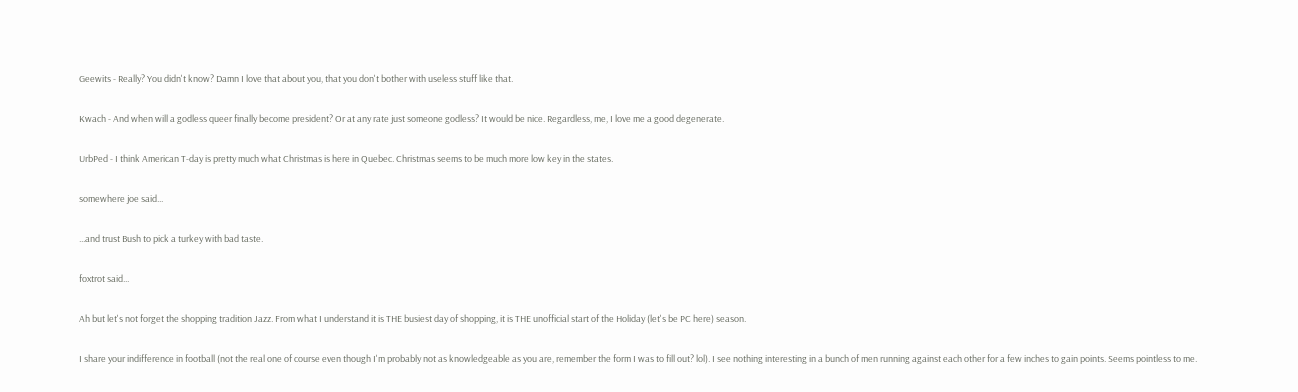Geewits - Really? You didn't know? Damn I love that about you, that you don't bother with useless stuff like that.

Kwach - And when will a godless queer finally become president? Or at any rate just someone godless? It would be nice. Regardless, me, I love me a good degenerate.

UrbPed - I think American T-day is pretty much what Christmas is here in Quebec. Christmas seems to be much more low key in the states.

somewhere joe said...

...and trust Bush to pick a turkey with bad taste.

foxtrot said...

Ah but let's not forget the shopping tradition Jazz. From what I understand it is THE busiest day of shopping, it is THE unofficial start of the Holiday (let's be PC here) season.

I share your indifference in football (not the real one of course even though I'm probably not as knowledgeable as you are, remember the form I was to fill out? lol). I see nothing interesting in a bunch of men running against each other for a few inches to gain points. Seems pointless to me.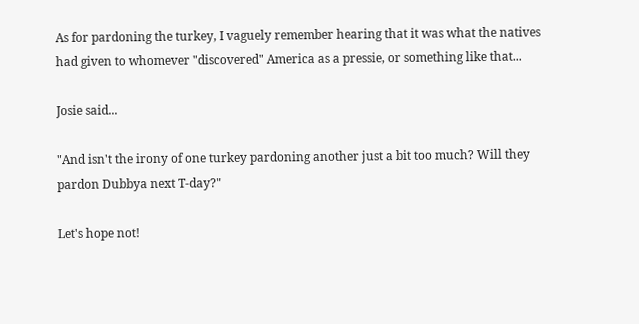As for pardoning the turkey, I vaguely remember hearing that it was what the natives had given to whomever "discovered" America as a pressie, or something like that...

Josie said...

"And isn't the irony of one turkey pardoning another just a bit too much? Will they pardon Dubbya next T-day?"

Let's hope not!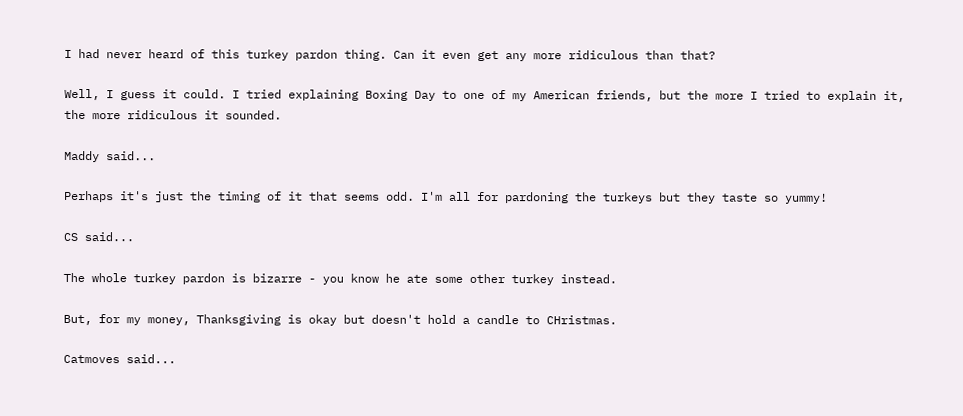I had never heard of this turkey pardon thing. Can it even get any more ridiculous than that?

Well, I guess it could. I tried explaining Boxing Day to one of my American friends, but the more I tried to explain it, the more ridiculous it sounded.

Maddy said...

Perhaps it's just the timing of it that seems odd. I'm all for pardoning the turkeys but they taste so yummy!

CS said...

The whole turkey pardon is bizarre - you know he ate some other turkey instead.

But, for my money, Thanksgiving is okay but doesn't hold a candle to CHristmas.

Catmoves said...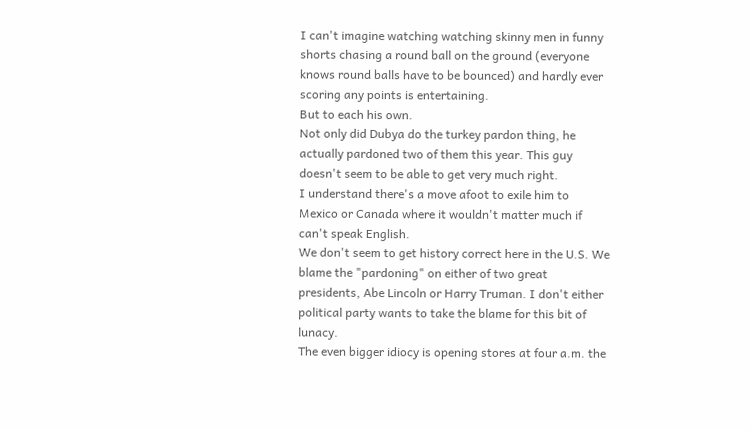I can't imagine watching watching skinny men in funny shorts chasing a round ball on the ground (everyone knows round balls have to be bounced) and hardly ever scoring any points is entertaining.
But to each his own.
Not only did Dubya do the turkey pardon thing, he actually pardoned two of them this year. This guy doesn't seem to be able to get very much right.
I understand there's a move afoot to exile him to Mexico or Canada where it wouldn't matter much if can't speak English.
We don't seem to get history correct here in the U.S. We blame the "pardoning" on either of two great presidents, Abe Lincoln or Harry Truman. I don't either political party wants to take the blame for this bit of lunacy.
The even bigger idiocy is opening stores at four a.m. the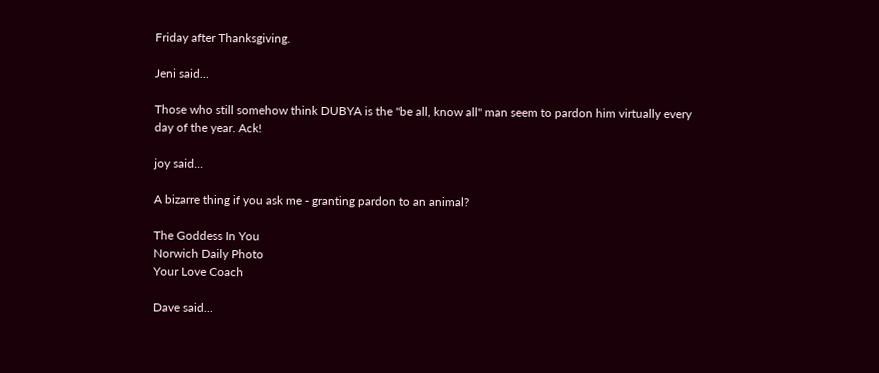Friday after Thanksgiving.

Jeni said...

Those who still somehow think DUBYA is the "be all, know all" man seem to pardon him virtually every day of the year. Ack!

joy said...

A bizarre thing if you ask me - granting pardon to an animal?

The Goddess In You
Norwich Daily Photo
Your Love Coach

Dave said...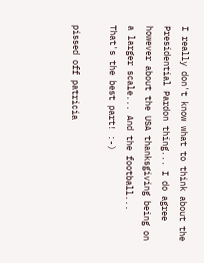I really don't know what to think about the Presidential Pardon thing... I do agree however about the USA thanksgiving being on a larger scale... And the football... That's the best part! :-)

pissed off patricia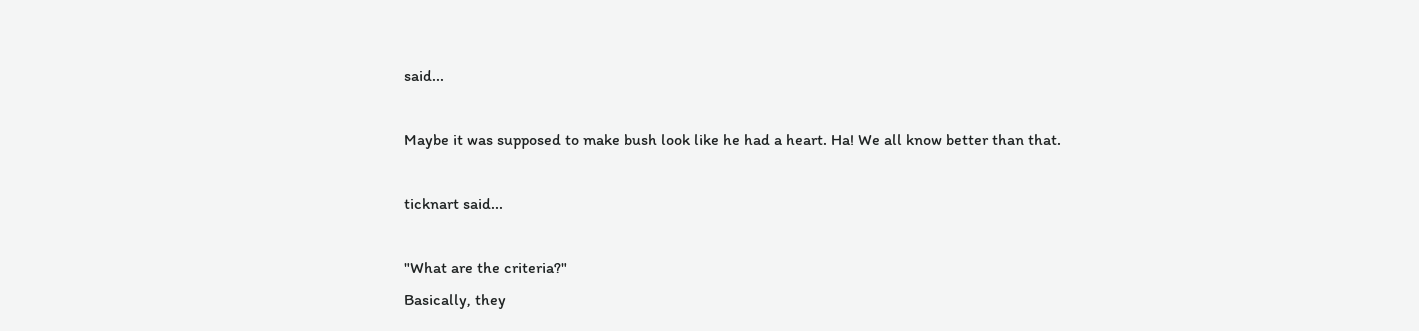said...

Maybe it was supposed to make bush look like he had a heart. Ha! We all know better than that.

ticknart said...

"What are the criteria?"
Basically, they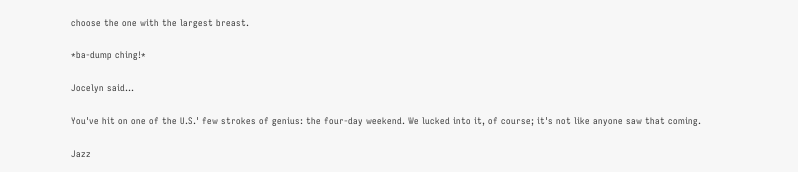choose the one with the largest breast.

*ba-dump ching!*

Jocelyn said...

You've hit on one of the U.S.' few strokes of genius: the four-day weekend. We lucked into it, of course; it's not like anyone saw that coming.

Jazz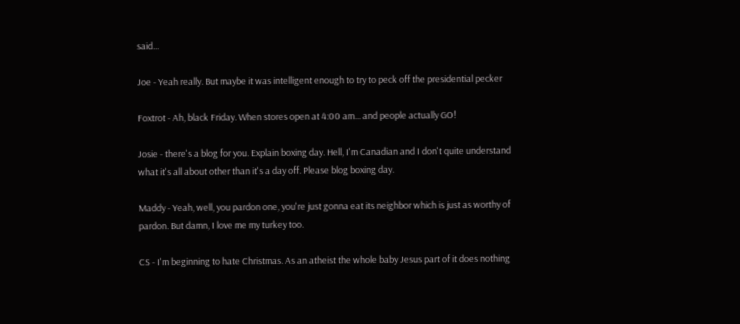said...

Joe - Yeah really. But maybe it was intelligent enough to try to peck off the presidential pecker

Foxtrot - Ah, black Friday. When stores open at 4:00 am... and people actually GO!

Josie - there's a blog for you. Explain boxing day. Hell, I'm Canadian and I don't quite understand what it's all about other than it's a day off. Please blog boxing day.

Maddy - Yeah, well, you pardon one, you're just gonna eat its neighbor which is just as worthy of pardon. But damn, I love me my turkey too.

CS - I'm beginning to hate Christmas. As an atheist the whole baby Jesus part of it does nothing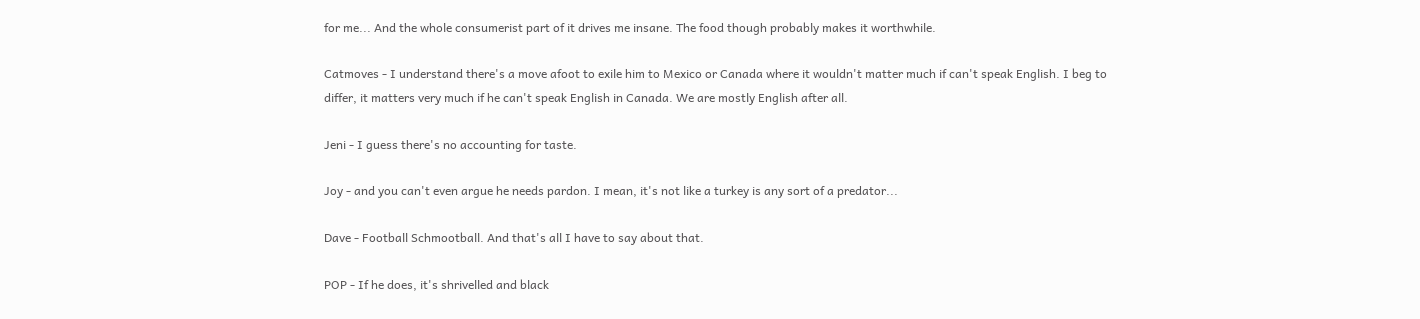for me... And the whole consumerist part of it drives me insane. The food though probably makes it worthwhile.

Catmoves - I understand there's a move afoot to exile him to Mexico or Canada where it wouldn't matter much if can't speak English. I beg to differ, it matters very much if he can't speak English in Canada. We are mostly English after all.

Jeni - I guess there's no accounting for taste.

Joy - and you can't even argue he needs pardon. I mean, it's not like a turkey is any sort of a predator...

Dave - Football Schmootball. And that's all I have to say about that.

POP - If he does, it's shrivelled and black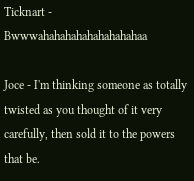Ticknart - Bwwwahahahahahahahahahaa

Joce - I'm thinking someone as totally twisted as you thought of it very carefully, then sold it to the powers that be.